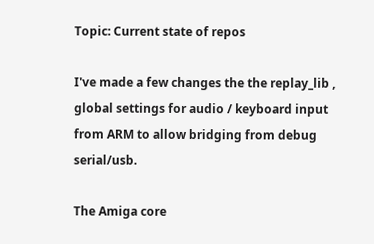Topic: Current state of repos

I've made a few changes the the replay_lib , global settings for audio / keyboard input from ARM to allow bridging from debug serial/usb.

The Amiga core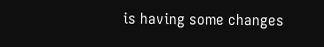is having some changes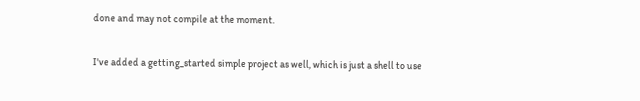done and may not compile at the moment.

I've added a getting_started simple project as well, which is just a shell to use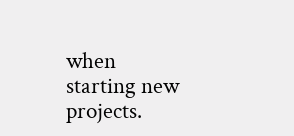when starting new projects.